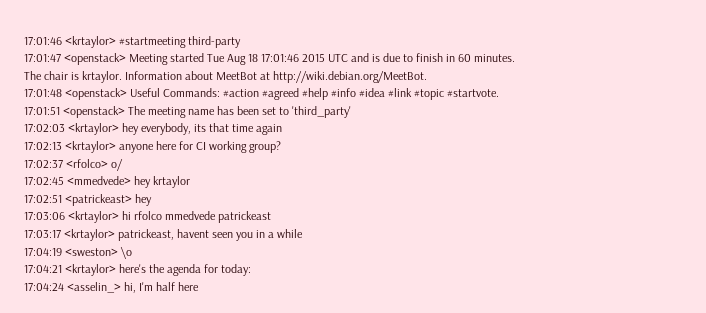17:01:46 <krtaylor> #startmeeting third-party
17:01:47 <openstack> Meeting started Tue Aug 18 17:01:46 2015 UTC and is due to finish in 60 minutes.  The chair is krtaylor. Information about MeetBot at http://wiki.debian.org/MeetBot.
17:01:48 <openstack> Useful Commands: #action #agreed #help #info #idea #link #topic #startvote.
17:01:51 <openstack> The meeting name has been set to 'third_party'
17:02:03 <krtaylor> hey everybody, its that time again
17:02:13 <krtaylor> anyone here for CI working group?
17:02:37 <rfolco> o/
17:02:45 <mmedvede> hey krtaylor
17:02:51 <patrickeast> hey
17:03:06 <krtaylor> hi rfolco mmedvede patrickeast
17:03:17 <krtaylor> patrickeast, havent seen you in a while
17:04:19 <sweston> \o
17:04:21 <krtaylor> here's the agenda for today:
17:04:24 <asselin_> hi, I'm half here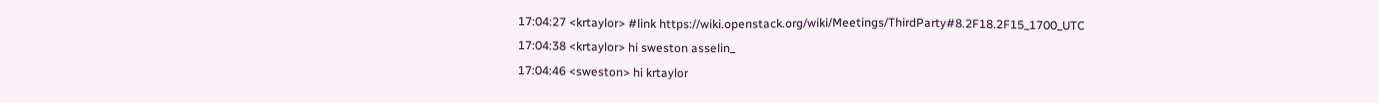17:04:27 <krtaylor> #link https://wiki.openstack.org/wiki/Meetings/ThirdParty#8.2F18.2F15_1700_UTC
17:04:38 <krtaylor> hi sweston asselin_
17:04:46 <sweston> hi krtaylor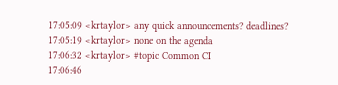17:05:09 <krtaylor> any quick announcements? deadlines?
17:05:19 <krtaylor> none on the agenda
17:06:32 <krtaylor> #topic Common CI
17:06:46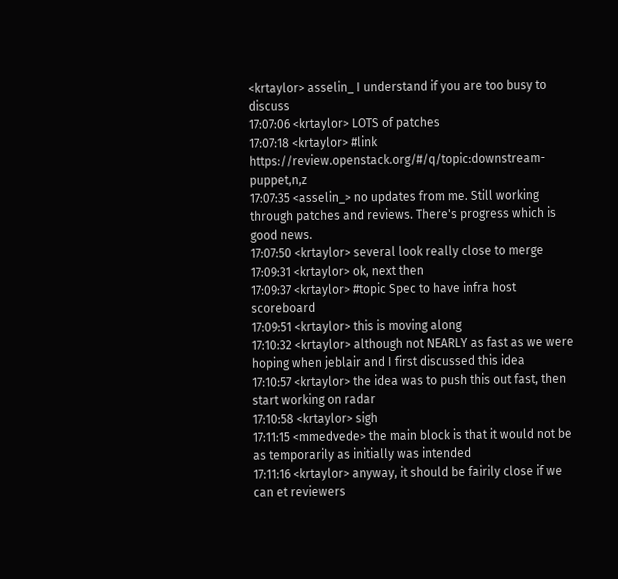<krtaylor> asselin_ I understand if you are too busy to discuss
17:07:06 <krtaylor> LOTS of patches
17:07:18 <krtaylor> #link https://review.openstack.org/#/q/topic:downstream-puppet,n,z
17:07:35 <asselin_> no updates from me. Still working through patches and reviews. There's progress which is good news.
17:07:50 <krtaylor> several look really close to merge
17:09:31 <krtaylor> ok, next then
17:09:37 <krtaylor> #topic Spec to have infra host scoreboard
17:09:51 <krtaylor> this is moving along
17:10:32 <krtaylor> although not NEARLY as fast as we were hoping when jeblair and I first discussed this idea
17:10:57 <krtaylor> the idea was to push this out fast, then start working on radar
17:10:58 <krtaylor> sigh
17:11:15 <mmedvede> the main block is that it would not be as temporarily as initially was intended
17:11:16 <krtaylor> anyway, it should be fairily close if we can et reviewers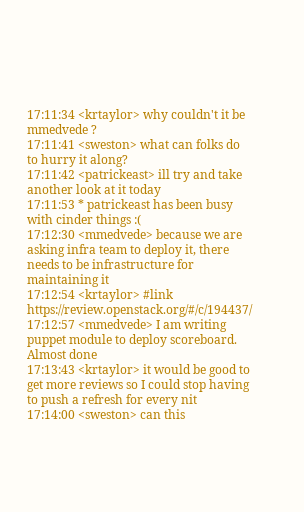17:11:34 <krtaylor> why couldn't it be mmedvede ?
17:11:41 <sweston> what can folks do to hurry it along?
17:11:42 <patrickeast> ill try and take another look at it today
17:11:53 * patrickeast has been busy with cinder things :(
17:12:30 <mmedvede> because we are asking infra team to deploy it, there needs to be infrastructure for maintaining it
17:12:54 <krtaylor> #link https://review.openstack.org/#/c/194437/
17:12:57 <mmedvede> I am writing puppet module to deploy scoreboard. Almost done
17:13:43 <krtaylor> it would be good to get more reviews so I could stop having to push a refresh for every nit
17:14:00 <sweston> can this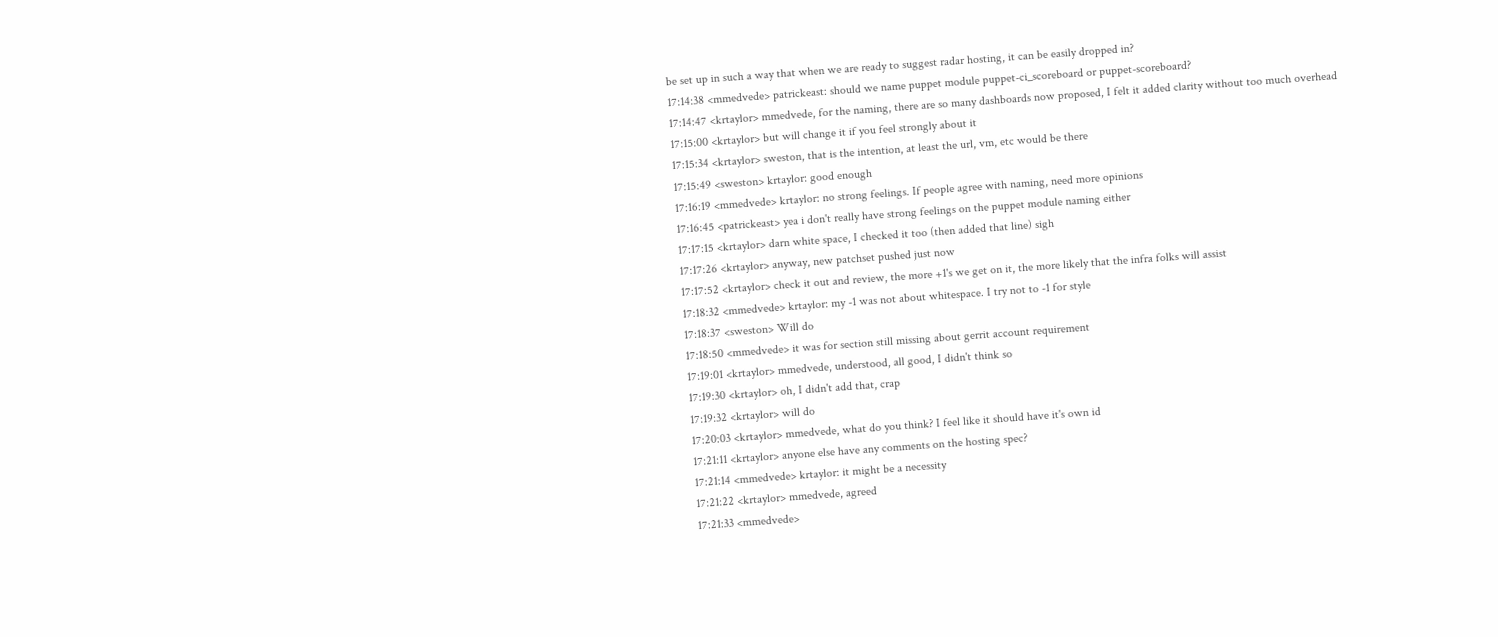be set up in such a way that when we are ready to suggest radar hosting, it can be easily dropped in?
17:14:38 <mmedvede> patrickeast: should we name puppet module puppet-ci_scoreboard or puppet-scoreboard?
17:14:47 <krtaylor> mmedvede, for the naming, there are so many dashboards now proposed, I felt it added clarity without too much overhead
17:15:00 <krtaylor> but will change it if you feel strongly about it
17:15:34 <krtaylor> sweston, that is the intention, at least the url, vm, etc would be there
17:15:49 <sweston> krtaylor: good enough
17:16:19 <mmedvede> krtaylor: no strong feelings. If people agree with naming, need more opinions
17:16:45 <patrickeast> yea i don't really have strong feelings on the puppet module naming either
17:17:15 <krtaylor> darn white space, I checked it too (then added that line) sigh
17:17:26 <krtaylor> anyway, new patchset pushed just now
17:17:52 <krtaylor> check it out and review, the more +1's we get on it, the more likely that the infra folks will assist
17:18:32 <mmedvede> krtaylor: my -1 was not about whitespace. I try not to -1 for style
17:18:37 <sweston> Will do
17:18:50 <mmedvede> it was for section still missing about gerrit account requirement
17:19:01 <krtaylor> mmedvede, understood, all good, I didn't think so
17:19:30 <krtaylor> oh, I didn't add that, crap
17:19:32 <krtaylor> will do
17:20:03 <krtaylor> mmedvede, what do you think? I feel like it should have it's own id
17:21:11 <krtaylor> anyone else have any comments on the hosting spec?
17:21:14 <mmedvede> krtaylor: it might be a necessity
17:21:22 <krtaylor> mmedvede, agreed
17:21:33 <mmedvede>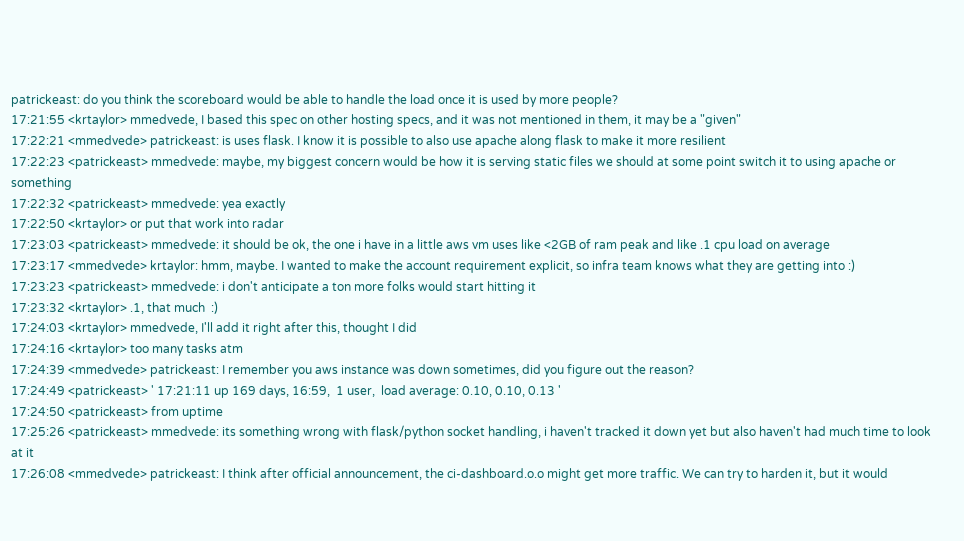patrickeast: do you think the scoreboard would be able to handle the load once it is used by more people?
17:21:55 <krtaylor> mmedvede, I based this spec on other hosting specs, and it was not mentioned in them, it may be a "given"
17:22:21 <mmedvede> patrickeast: is uses flask. I know it is possible to also use apache along flask to make it more resilient
17:22:23 <patrickeast> mmedvede: maybe, my biggest concern would be how it is serving static files we should at some point switch it to using apache or something
17:22:32 <patrickeast> mmedvede: yea exactly
17:22:50 <krtaylor> or put that work into radar
17:23:03 <patrickeast> mmedvede: it should be ok, the one i have in a little aws vm uses like <2GB of ram peak and like .1 cpu load on average
17:23:17 <mmedvede> krtaylor: hmm, maybe. I wanted to make the account requirement explicit, so infra team knows what they are getting into :)
17:23:23 <patrickeast> mmedvede: i don't anticipate a ton more folks would start hitting it
17:23:32 <krtaylor> .1, that much  :)
17:24:03 <krtaylor> mmedvede, I'll add it right after this, thought I did
17:24:16 <krtaylor> too many tasks atm
17:24:39 <mmedvede> patrickeast: I remember you aws instance was down sometimes, did you figure out the reason?
17:24:49 <patrickeast> ' 17:21:11 up 169 days, 16:59,  1 user,  load average: 0.10, 0.10, 0.13 '
17:24:50 <patrickeast> from uptime
17:25:26 <patrickeast> mmedvede: its something wrong with flask/python socket handling, i haven't tracked it down yet but also haven't had much time to look at it
17:26:08 <mmedvede> patrickeast: I think after official announcement, the ci-dashboard.o.o might get more traffic. We can try to harden it, but it would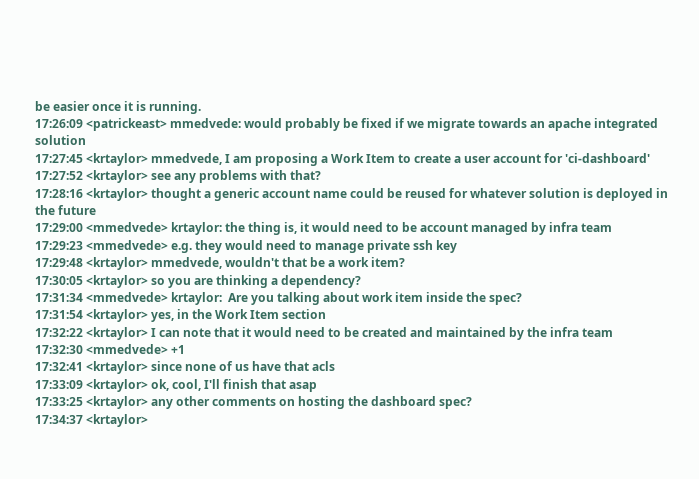be easier once it is running.
17:26:09 <patrickeast> mmedvede: would probably be fixed if we migrate towards an apache integrated solution
17:27:45 <krtaylor> mmedvede, I am proposing a Work Item to create a user account for 'ci-dashboard'
17:27:52 <krtaylor> see any problems with that?
17:28:16 <krtaylor> thought a generic account name could be reused for whatever solution is deployed in the future
17:29:00 <mmedvede> krtaylor: the thing is, it would need to be account managed by infra team
17:29:23 <mmedvede> e.g. they would need to manage private ssh key
17:29:48 <krtaylor> mmedvede, wouldn't that be a work item?
17:30:05 <krtaylor> so you are thinking a dependency?
17:31:34 <mmedvede> krtaylor:  Are you talking about work item inside the spec?
17:31:54 <krtaylor> yes, in the Work Item section
17:32:22 <krtaylor> I can note that it would need to be created and maintained by the infra team
17:32:30 <mmedvede> +1
17:32:41 <krtaylor> since none of us have that acls
17:33:09 <krtaylor> ok, cool, I'll finish that asap
17:33:25 <krtaylor> any other comments on hosting the dashboard spec?
17:34:37 <krtaylor>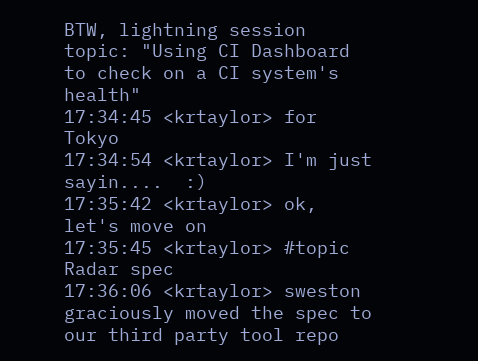BTW, lightning session topic: "Using CI Dashboard to check on a CI system's health"
17:34:45 <krtaylor> for Tokyo
17:34:54 <krtaylor> I'm just sayin....  :)
17:35:42 <krtaylor> ok, let's move on
17:35:45 <krtaylor> #topic Radar spec
17:36:06 <krtaylor> sweston graciously moved the spec to our third party tool repo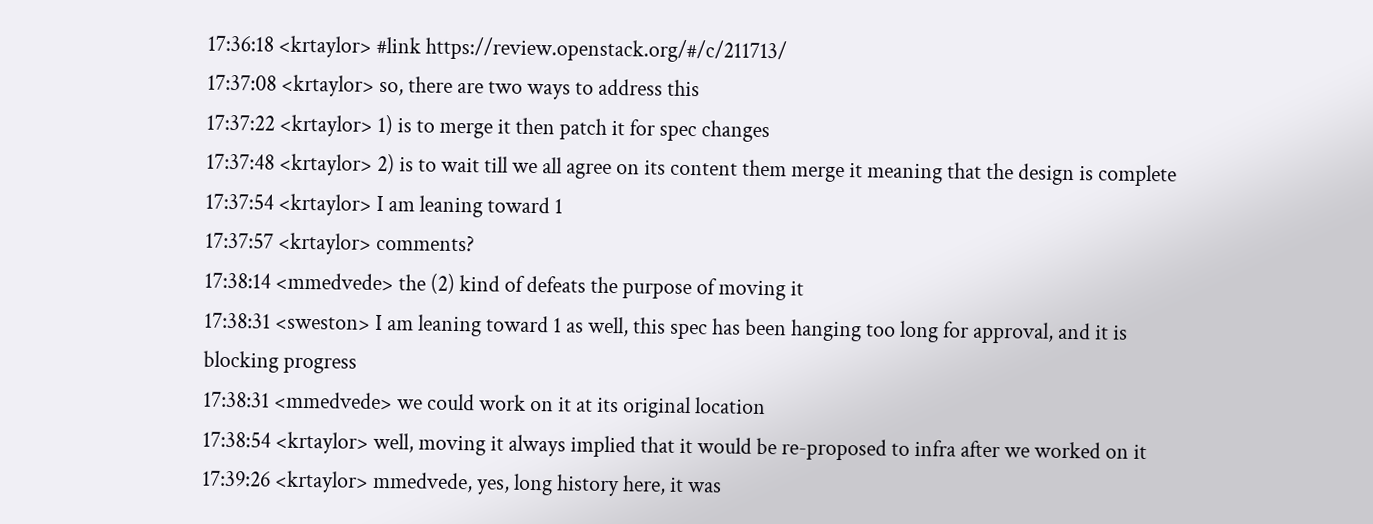17:36:18 <krtaylor> #link https://review.openstack.org/#/c/211713/
17:37:08 <krtaylor> so, there are two ways to address this
17:37:22 <krtaylor> 1) is to merge it then patch it for spec changes
17:37:48 <krtaylor> 2) is to wait till we all agree on its content them merge it meaning that the design is complete
17:37:54 <krtaylor> I am leaning toward 1
17:37:57 <krtaylor> comments?
17:38:14 <mmedvede> the (2) kind of defeats the purpose of moving it
17:38:31 <sweston> I am leaning toward 1 as well, this spec has been hanging too long for approval, and it is blocking progress
17:38:31 <mmedvede> we could work on it at its original location
17:38:54 <krtaylor> well, moving it always implied that it would be re-proposed to infra after we worked on it
17:39:26 <krtaylor> mmedvede, yes, long history here, it was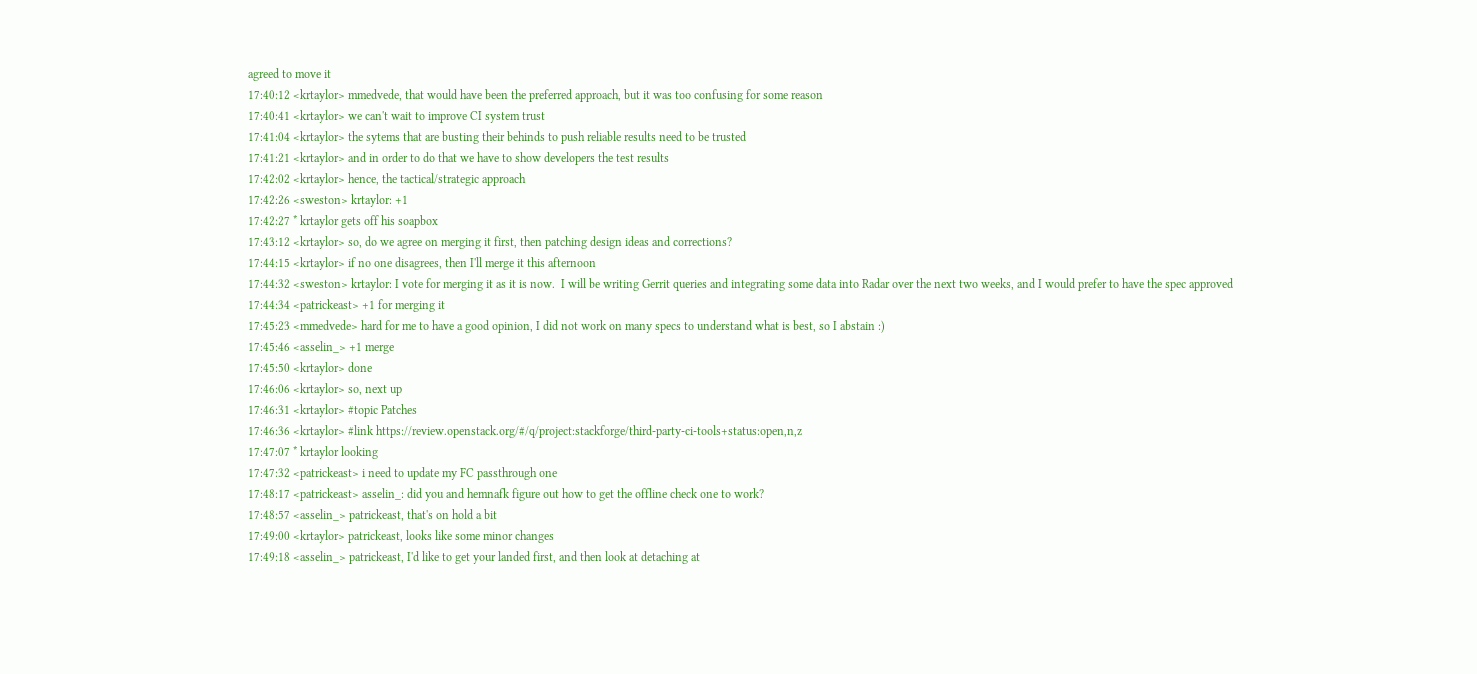agreed to move it
17:40:12 <krtaylor> mmedvede, that would have been the preferred approach, but it was too confusing for some reason
17:40:41 <krtaylor> we can't wait to improve CI system trust
17:41:04 <krtaylor> the sytems that are busting their behinds to push reliable results need to be trusted
17:41:21 <krtaylor> and in order to do that we have to show developers the test results
17:42:02 <krtaylor> hence, the tactical/strategic approach
17:42:26 <sweston> krtaylor: +1
17:42:27 * krtaylor gets off his soapbox
17:43:12 <krtaylor> so, do we agree on merging it first, then patching design ideas and corrections?
17:44:15 <krtaylor> if no one disagrees, then I'll merge it this afternoon
17:44:32 <sweston> krtaylor: I vote for merging it as it is now.  I will be writing Gerrit queries and integrating some data into Radar over the next two weeks, and I would prefer to have the spec approved
17:44:34 <patrickeast> +1 for merging it
17:45:23 <mmedvede> hard for me to have a good opinion, I did not work on many specs to understand what is best, so I abstain :)
17:45:46 <asselin_> +1 merge
17:45:50 <krtaylor> done
17:46:06 <krtaylor> so, next up
17:46:31 <krtaylor> #topic Patches
17:46:36 <krtaylor> #link https://review.openstack.org/#/q/project:stackforge/third-party-ci-tools+status:open,n,z
17:47:07 * krtaylor looking
17:47:32 <patrickeast> i need to update my FC passthrough one
17:48:17 <patrickeast> asselin_: did you and hemnafk figure out how to get the offline check one to work?
17:48:57 <asselin_> patrickeast, that's on hold a bit
17:49:00 <krtaylor> patrickeast, looks like some minor changes
17:49:18 <asselin_> patrickeast, I'd like to get your landed first, and then look at detaching at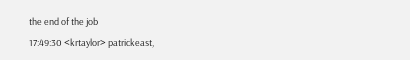the end of the job
17:49:30 <krtaylor> patrickeast,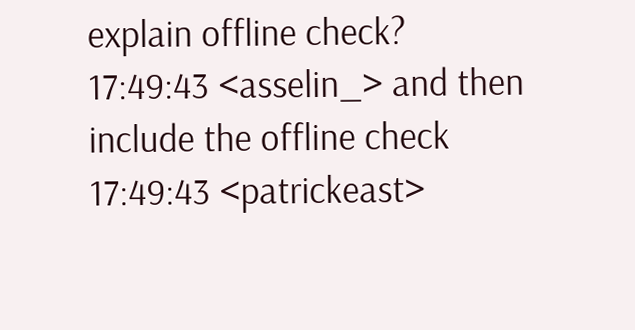explain offline check?
17:49:43 <asselin_> and then include the offline check
17:49:43 <patrickeast>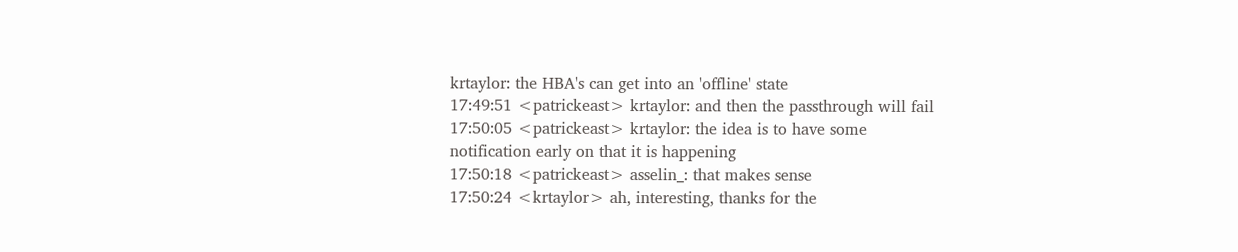krtaylor: the HBA's can get into an 'offline' state
17:49:51 <patrickeast> krtaylor: and then the passthrough will fail
17:50:05 <patrickeast> krtaylor: the idea is to have some notification early on that it is happening
17:50:18 <patrickeast> asselin_: that makes sense
17:50:24 <krtaylor> ah, interesting, thanks for the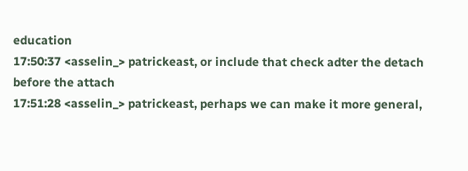education
17:50:37 <asselin_> patrickeast, or include that check adter the detach before the attach
17:51:28 <asselin_> patrickeast, perhaps we can make it more general,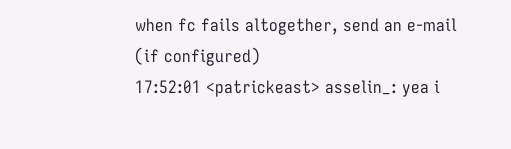when fc fails altogether, send an e-mail (if configured)
17:52:01 <patrickeast> asselin_: yea i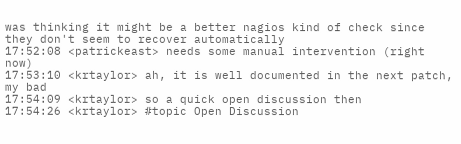was thinking it might be a better nagios kind of check since they don't seem to recover automatically
17:52:08 <patrickeast> needs some manual intervention (right now)
17:53:10 <krtaylor> ah, it is well documented in the next patch, my bad
17:54:09 <krtaylor> so a quick open discussion then
17:54:26 <krtaylor> #topic Open Discussion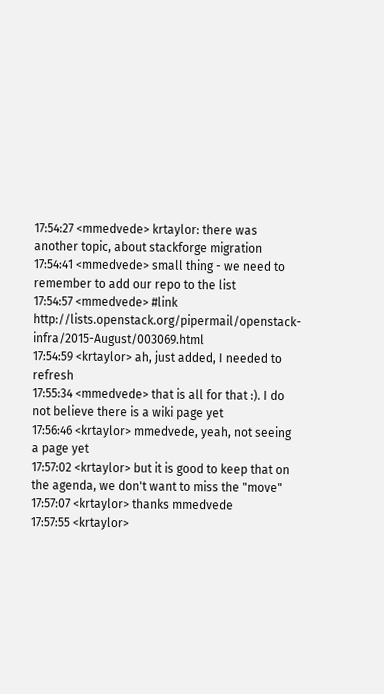17:54:27 <mmedvede> krtaylor: there was another topic, about stackforge migration
17:54:41 <mmedvede> small thing - we need to remember to add our repo to the list
17:54:57 <mmedvede> #link http://lists.openstack.org/pipermail/openstack-infra/2015-August/003069.html
17:54:59 <krtaylor> ah, just added, I needed to refresh
17:55:34 <mmedvede> that is all for that :). I do not believe there is a wiki page yet
17:56:46 <krtaylor> mmedvede, yeah, not seeing a page yet
17:57:02 <krtaylor> but it is good to keep that on the agenda, we don't want to miss the "move"
17:57:07 <krtaylor> thanks mmedvede
17:57:55 <krtaylor>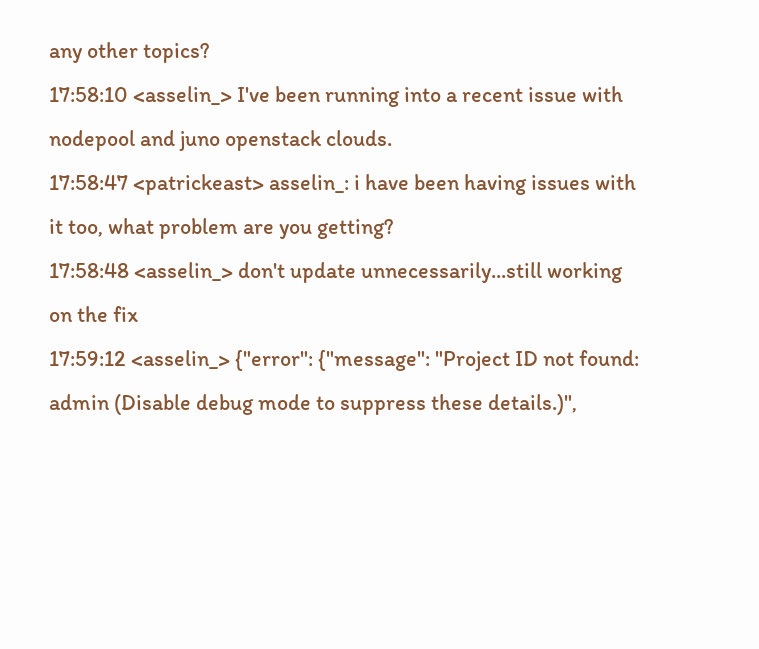any other topics?
17:58:10 <asselin_> I've been running into a recent issue with nodepool and juno openstack clouds.
17:58:47 <patrickeast> asselin_: i have been having issues with it too, what problem are you getting?
17:58:48 <asselin_> don't update unnecessarily...still working on the fix
17:59:12 <asselin_> {"error": {"message": "Project ID not found: admin (Disable debug mode to suppress these details.)",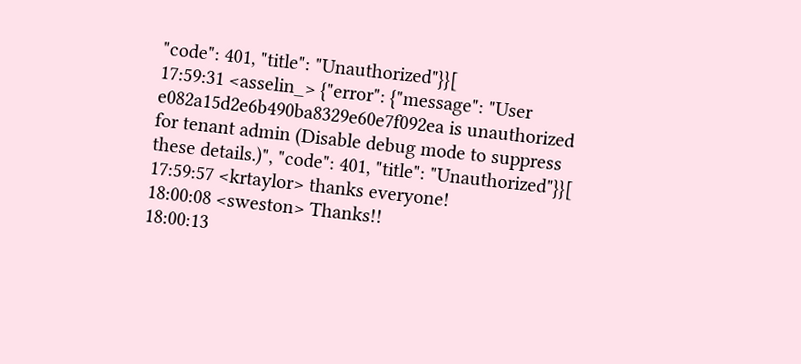"code": 401, "title": "Unauthorized"}}[
17:59:31 <asselin_> {"error": {"message": "User e082a15d2e6b490ba8329e60e7f092ea is unauthorized for tenant admin (Disable debug mode to suppress these details.)", "code": 401, "title": "Unauthorized"}}[
17:59:57 <krtaylor> thanks everyone!
18:00:08 <sweston> Thanks!!
18:00:13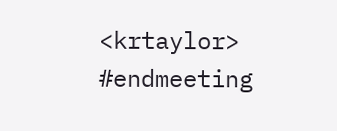<krtaylor> #endmeeting